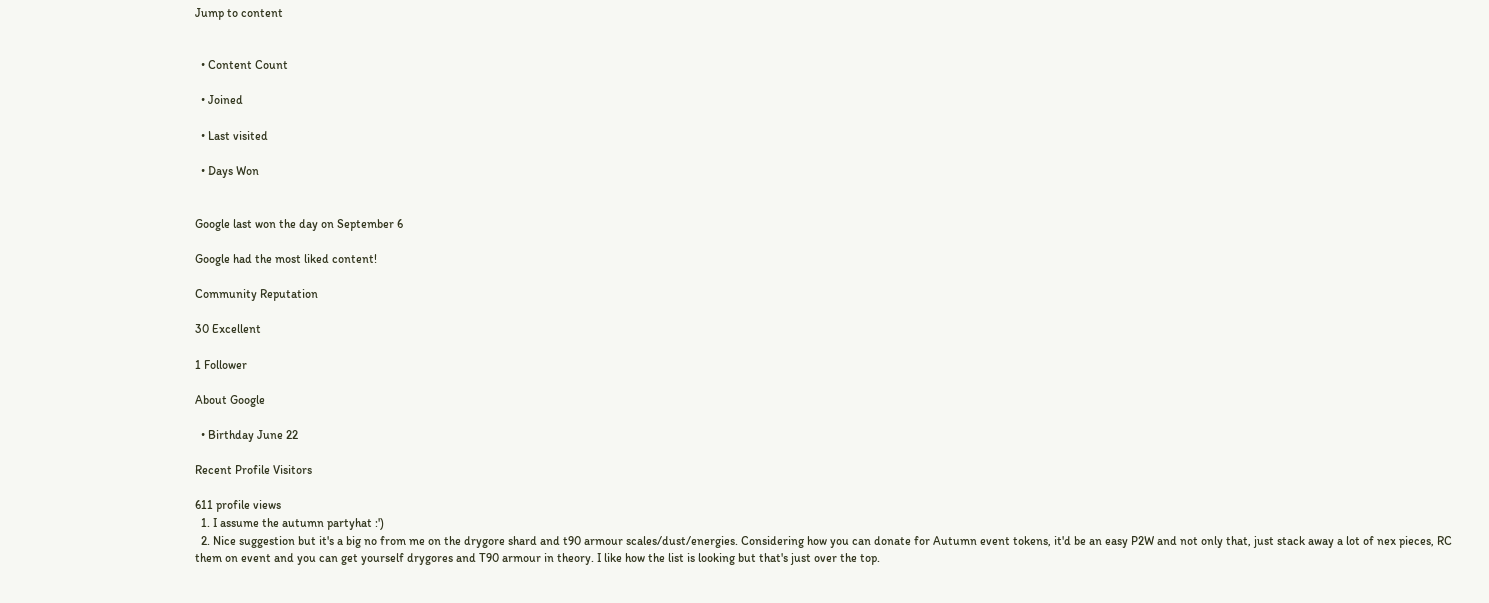Jump to content


  • Content Count

  • Joined

  • Last visited

  • Days Won


Google last won the day on September 6

Google had the most liked content!

Community Reputation

30 Excellent

1 Follower

About Google

  • Birthday June 22

Recent Profile Visitors

611 profile views
  1. I assume the autumn partyhat :')
  2. Nice suggestion but it's a big no from me on the drygore shard and t90 armour scales/dust/energies. Considering how you can donate for Autumn event tokens, it'd be an easy P2W and not only that, just stack away a lot of nex pieces, RC them on event and you can get yourself drygores and T90 armour in theory. I like how the list is looking but that's just over the top.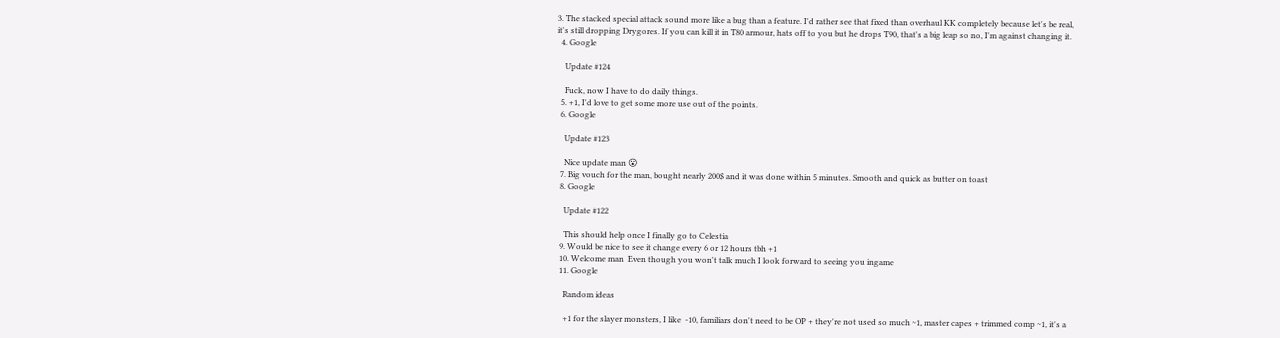3. The stacked special attack sound more like a bug than a feature. I'd rather see that fixed than overhaul KK completely because let's be real, it's still dropping Drygores. If you can kill it in T80 armour, hats off to you but he drops T90, that's a big leap so no, I'm against changing it.
  4. Google

    Update #124

    Fuck, now I have to do daily things.
  5. +1, I'd love to get some more use out of the points.
  6. Google

    Update #123

    Nice update man 😮
  7. Big vouch for the man, bought nearly 200$ and it was done within 5 minutes. Smooth and quick as butter on toast
  8. Google

    Update #122

    This should help once I finally go to Celestia
  9. Would be nice to see it change every 6 or 12 hours tbh +1
  10. Welcome man  Even though you won't talk much I look forward to seeing you ingame
  11. Google

    Random ideas

    +1 for the slayer monsters, I like  -10, familiars don't need to be OP + they're not used so much ~1, master capes + trimmed comp ~1, it's a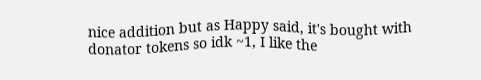nice addition but as Happy said, it's bought with donator tokens so idk ~1, I like the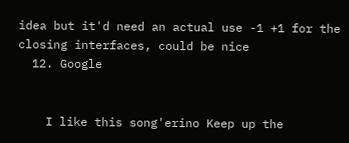idea but it'd need an actual use -1 +1 for the closing interfaces, could be nice
  12. Google


    I like this song'erino Keep up the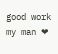good work my man ❤